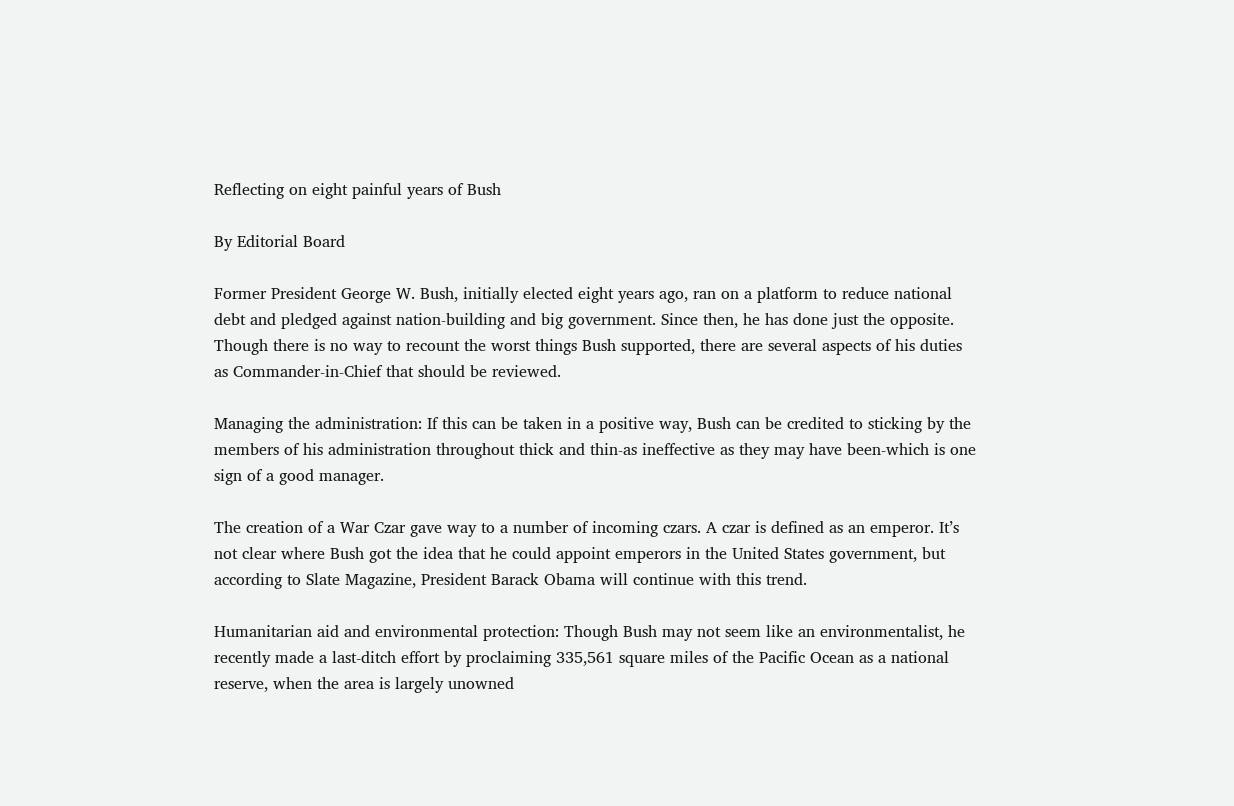Reflecting on eight painful years of Bush

By Editorial Board

Former President George W. Bush, initially elected eight years ago, ran on a platform to reduce national debt and pledged against nation-building and big government. Since then, he has done just the opposite. Though there is no way to recount the worst things Bush supported, there are several aspects of his duties as Commander-in-Chief that should be reviewed.

Managing the administration: If this can be taken in a positive way, Bush can be credited to sticking by the members of his administration throughout thick and thin-as ineffective as they may have been-which is one sign of a good manager.

The creation of a War Czar gave way to a number of incoming czars. A czar is defined as an emperor. It’s not clear where Bush got the idea that he could appoint emperors in the United States government, but according to Slate Magazine, President Barack Obama will continue with this trend.

Humanitarian aid and environmental protection: Though Bush may not seem like an environmentalist, he recently made a last-ditch effort by proclaiming 335,561 square miles of the Pacific Ocean as a national reserve, when the area is largely unowned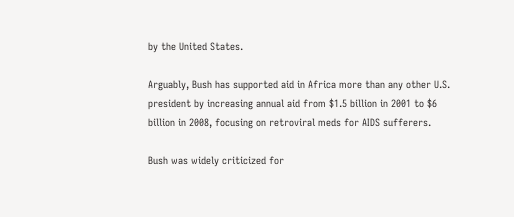by the United States.

Arguably, Bush has supported aid in Africa more than any other U.S. president by increasing annual aid from $1.5 billion in 2001 to $6 billion in 2008, focusing on retroviral meds for AIDS sufferers.

Bush was widely criticized for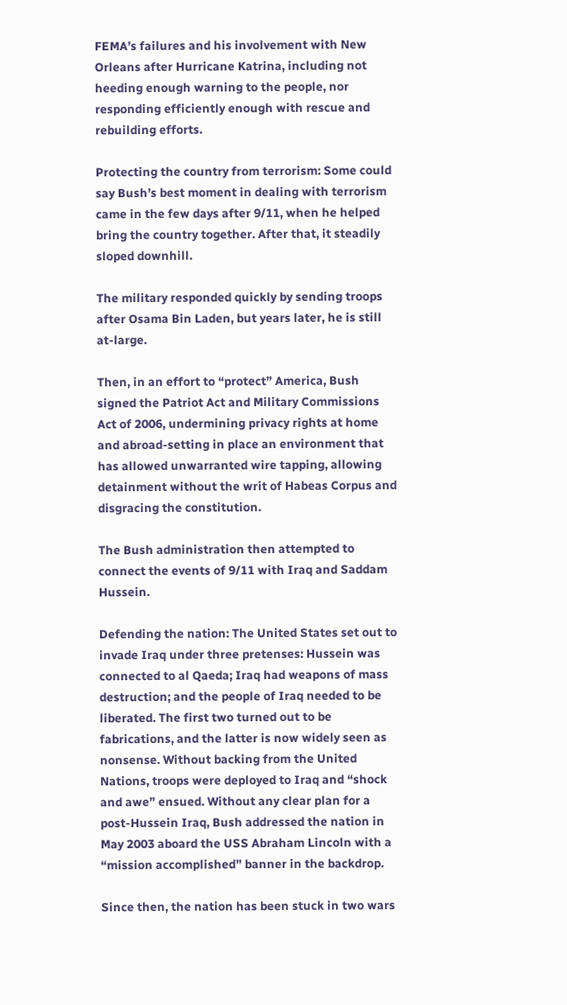FEMA’s failures and his involvement with New Orleans after Hurricane Katrina, including not heeding enough warning to the people, nor responding efficiently enough with rescue and rebuilding efforts.

Protecting the country from terrorism: Some could say Bush’s best moment in dealing with terrorism came in the few days after 9/11, when he helped bring the country together. After that, it steadily sloped downhill.

The military responded quickly by sending troops after Osama Bin Laden, but years later, he is still at-large.

Then, in an effort to “protect” America, Bush signed the Patriot Act and Military Commissions Act of 2006, undermining privacy rights at home and abroad-setting in place an environment that has allowed unwarranted wire tapping, allowing detainment without the writ of Habeas Corpus and disgracing the constitution.

The Bush administration then attempted to connect the events of 9/11 with Iraq and Saddam Hussein.

Defending the nation: The United States set out to invade Iraq under three pretenses: Hussein was connected to al Qaeda; Iraq had weapons of mass destruction; and the people of Iraq needed to be liberated. The first two turned out to be fabrications, and the latter is now widely seen as nonsense. Without backing from the United Nations, troops were deployed to Iraq and “shock and awe” ensued. Without any clear plan for a post-Hussein Iraq, Bush addressed the nation in May 2003 aboard the USS Abraham Lincoln with a “mission accomplished” banner in the backdrop.

Since then, the nation has been stuck in two wars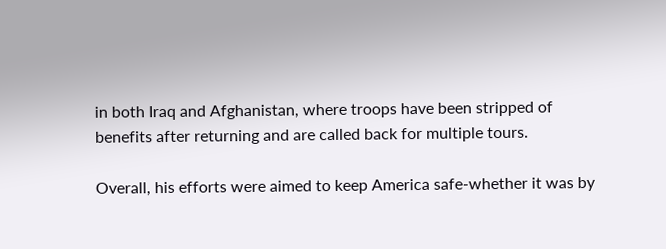in both Iraq and Afghanistan, where troops have been stripped of benefits after returning and are called back for multiple tours.

Overall, his efforts were aimed to keep America safe-whether it was by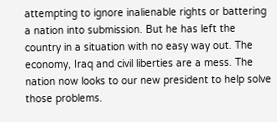attempting to ignore inalienable rights or battering a nation into submission. But he has left the country in a situation with no easy way out. The economy, Iraq and civil liberties are a mess. The nation now looks to our new president to help solve those problems.